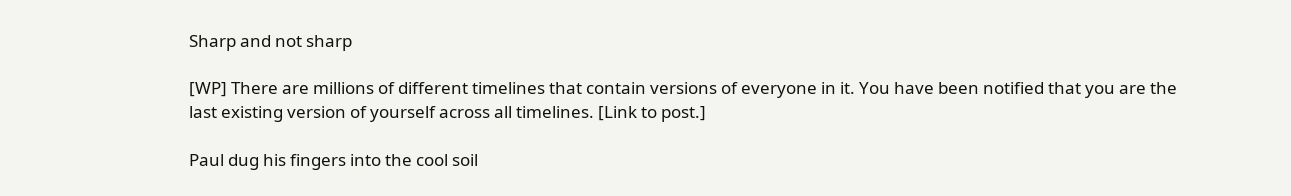Sharp and not sharp

[WP] There are millions of different timelines that contain versions of everyone in it. You have been notified that you are the last existing version of yourself across all timelines. [Link to post.]

Paul dug his fingers into the cool soil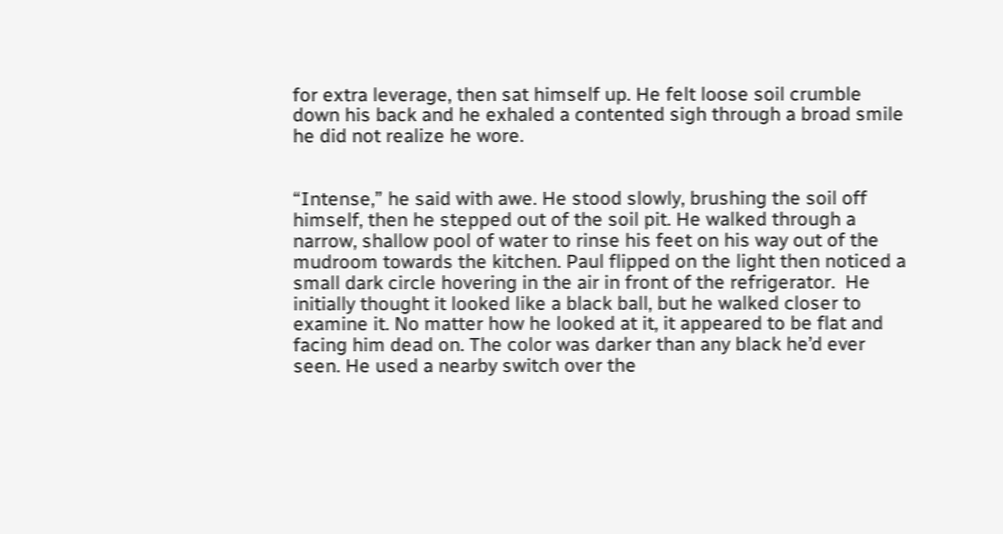for extra leverage, then sat himself up. He felt loose soil crumble down his back and he exhaled a contented sigh through a broad smile he did not realize he wore.


“Intense,” he said with awe. He stood slowly, brushing the soil off himself, then he stepped out of the soil pit. He walked through a narrow, shallow pool of water to rinse his feet on his way out of the mudroom towards the kitchen. Paul flipped on the light then noticed a small dark circle hovering in the air in front of the refrigerator.  He initially thought it looked like a black ball, but he walked closer to examine it. No matter how he looked at it, it appeared to be flat and facing him dead on. The color was darker than any black he’d ever seen. He used a nearby switch over the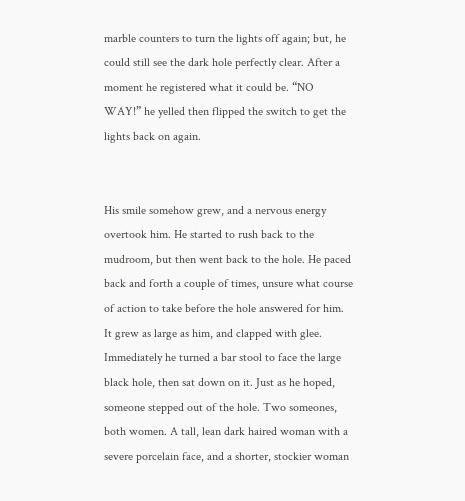marble counters to turn the lights off again; but, he could still see the dark hole perfectly clear. After a moment he registered what it could be. “NO WAY!” he yelled then flipped the switch to get the lights back on again.


His smile somehow grew, and a nervous energy overtook him. He started to rush back to the mudroom, but then went back to the hole. He paced back and forth a couple of times, unsure what course of action to take before the hole answered for him. It grew as large as him, and clapped with glee. Immediately he turned a bar stool to face the large black hole, then sat down on it. Just as he hoped, someone stepped out of the hole. Two someones, both women. A tall, lean dark haired woman with a severe porcelain face, and a shorter, stockier woman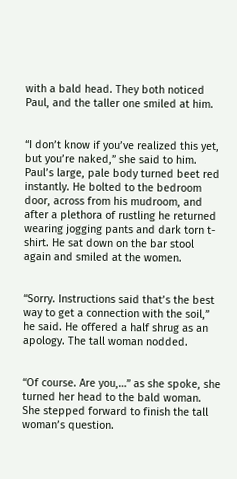with a bald head. They both noticed Paul, and the taller one smiled at him.


“I don’t know if you’ve realized this yet, but you’re naked,” she said to him. Paul’s large, pale body turned beet red instantly. He bolted to the bedroom door, across from his mudroom, and after a plethora of rustling he returned wearing jogging pants and dark torn t-shirt. He sat down on the bar stool again and smiled at the women.


“Sorry. Instructions said that’s the best way to get a connection with the soil,” he said. He offered a half shrug as an apology. The tall woman nodded.


“Of course. Are you,…” as she spoke, she turned her head to the bald woman. She stepped forward to finish the tall woman’s question.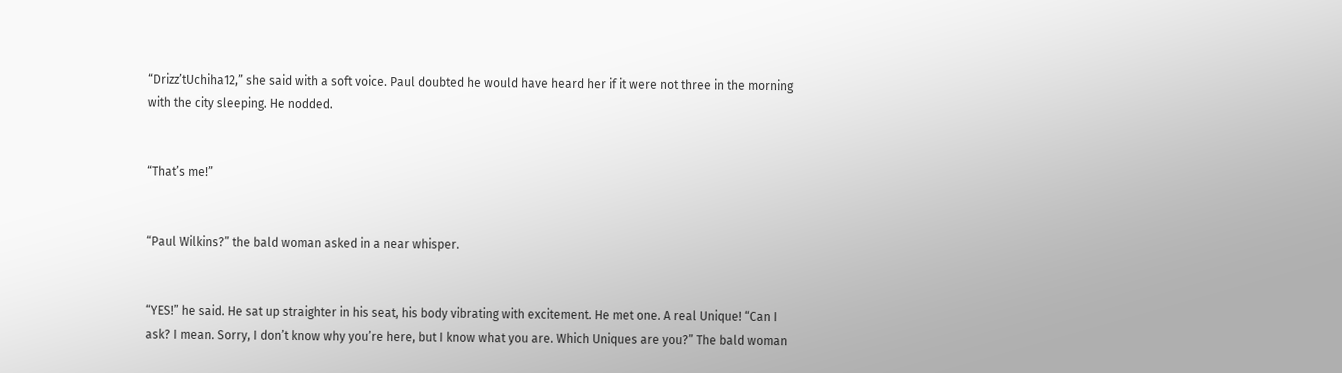“Drizz’tUchiha12,” she said with a soft voice. Paul doubted he would have heard her if it were not three in the morning with the city sleeping. He nodded.


“That’s me!”


“Paul Wilkins?” the bald woman asked in a near whisper.


“YES!” he said. He sat up straighter in his seat, his body vibrating with excitement. He met one. A real Unique! “Can I ask? I mean. Sorry, I don’t know why you’re here, but I know what you are. Which Uniques are you?” The bald woman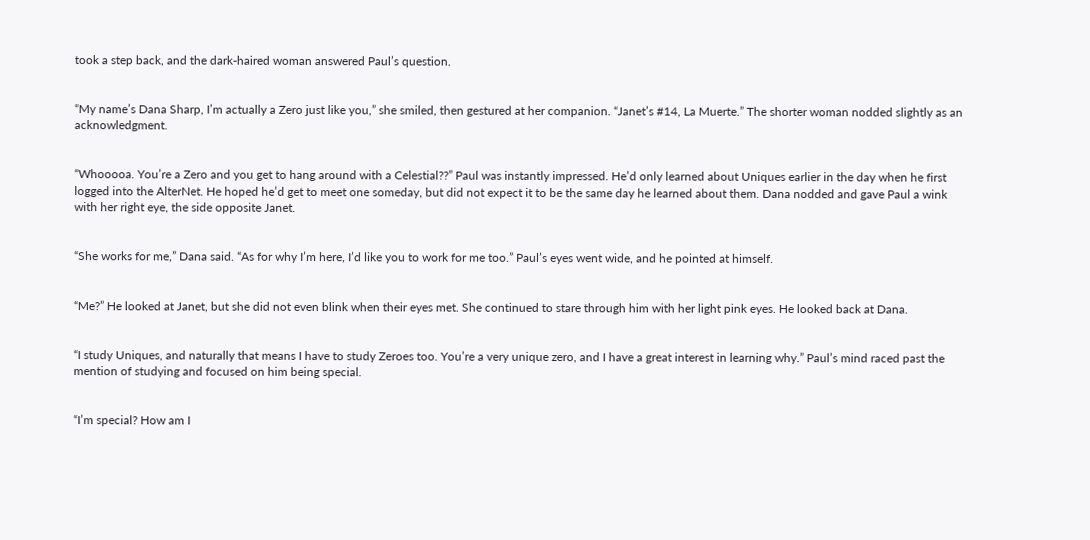took a step back, and the dark-haired woman answered Paul’s question.


“My name’s Dana Sharp, I’m actually a Zero just like you,” she smiled, then gestured at her companion. “Janet’s #14, La Muerte.” The shorter woman nodded slightly as an acknowledgment.


“Whooooa. You’re a Zero and you get to hang around with a Celestial??” Paul was instantly impressed. He’d only learned about Uniques earlier in the day when he first logged into the AlterNet. He hoped he’d get to meet one someday, but did not expect it to be the same day he learned about them. Dana nodded and gave Paul a wink with her right eye, the side opposite Janet.


“She works for me,” Dana said. “As for why I’m here, I’d like you to work for me too.” Paul’s eyes went wide, and he pointed at himself.


“Me?” He looked at Janet, but she did not even blink when their eyes met. She continued to stare through him with her light pink eyes. He looked back at Dana.


“I study Uniques, and naturally that means I have to study Zeroes too. You’re a very unique zero, and I have a great interest in learning why.” Paul’s mind raced past the mention of studying and focused on him being special.


“I’m special? How am I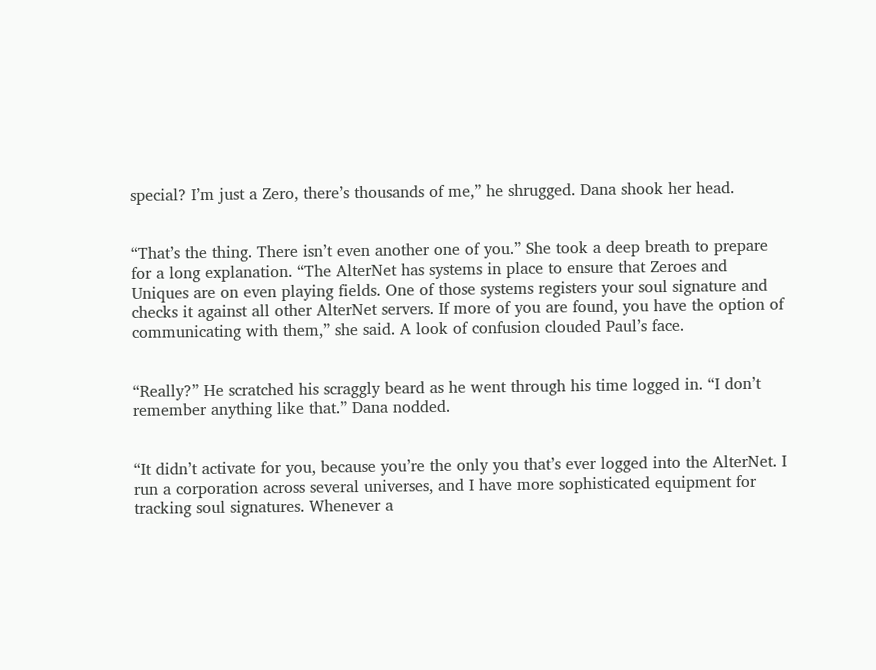special? I’m just a Zero, there’s thousands of me,” he shrugged. Dana shook her head.


“That’s the thing. There isn’t even another one of you.” She took a deep breath to prepare for a long explanation. “The AlterNet has systems in place to ensure that Zeroes and Uniques are on even playing fields. One of those systems registers your soul signature and checks it against all other AlterNet servers. If more of you are found, you have the option of communicating with them,” she said. A look of confusion clouded Paul’s face.


“Really?” He scratched his scraggly beard as he went through his time logged in. “I don’t remember anything like that.” Dana nodded.


“It didn’t activate for you, because you’re the only you that’s ever logged into the AlterNet. I run a corporation across several universes, and I have more sophisticated equipment for tracking soul signatures. Whenever a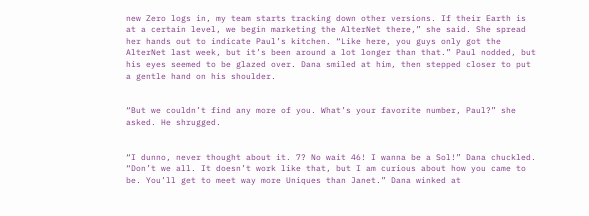new Zero logs in, my team starts tracking down other versions. If their Earth is at a certain level, we begin marketing the AlterNet there,” she said. She spread her hands out to indicate Paul’s kitchen. “Like here, you guys only got the AlterNet last week, but it’s been around a lot longer than that.” Paul nodded, but his eyes seemed to be glazed over. Dana smiled at him, then stepped closer to put a gentle hand on his shoulder.


“But we couldn’t find any more of you. What’s your favorite number, Paul?” she asked. He shrugged.


“I dunno, never thought about it. 7? No wait 46! I wanna be a Sol!” Dana chuckled. “Don’t we all. It doesn’t work like that, but I am curious about how you came to be. You’ll get to meet way more Uniques than Janet.” Dana winked at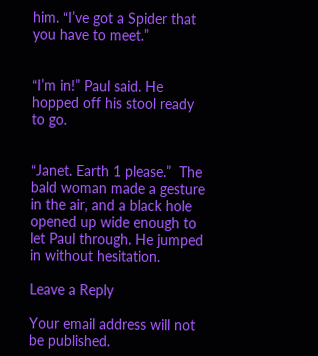him. “I’ve got a Spider that you have to meet.”


“I’m in!” Paul said. He hopped off his stool ready to go.


“Janet. Earth 1 please.”  The bald woman made a gesture in the air, and a black hole opened up wide enough to let Paul through. He jumped in without hesitation.

Leave a Reply

Your email address will not be published.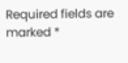Required fields are marked *